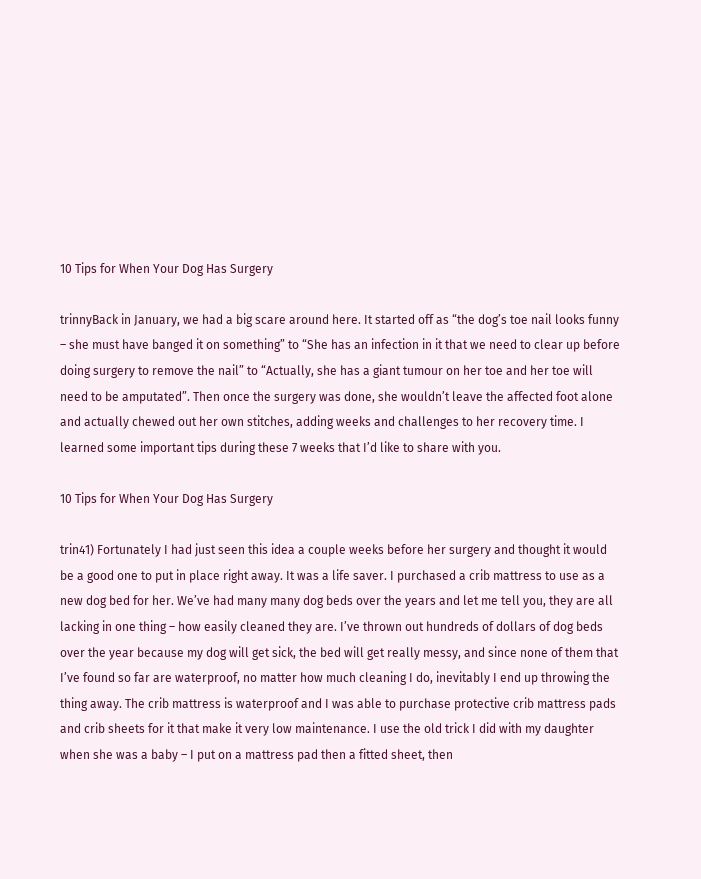10 Tips for When Your Dog Has Surgery

trinnyBack in January, we had a big scare around here. It started off as “the dog’s toe nail looks funny – she must have banged it on something” to “She has an infection in it that we need to clear up before doing surgery to remove the nail” to “Actually, she has a giant tumour on her toe and her toe will need to be amputated”. Then once the surgery was done, she wouldn’t leave the affected foot alone and actually chewed out her own stitches, adding weeks and challenges to her recovery time. I learned some important tips during these 7 weeks that I’d like to share with you.

10 Tips for When Your Dog Has Surgery

trin41) Fortunately I had just seen this idea a couple weeks before her surgery and thought it would be a good one to put in place right away. It was a life saver. I purchased a crib mattress to use as a new dog bed for her. We’ve had many many dog beds over the years and let me tell you, they are all lacking in one thing – how easily cleaned they are. I’ve thrown out hundreds of dollars of dog beds over the year because my dog will get sick, the bed will get really messy, and since none of them that I’ve found so far are waterproof, no matter how much cleaning I do, inevitably I end up throwing the thing away. The crib mattress is waterproof and I was able to purchase protective crib mattress pads and crib sheets for it that make it very low maintenance. I use the old trick I did with my daughter when she was a baby – I put on a mattress pad then a fitted sheet, then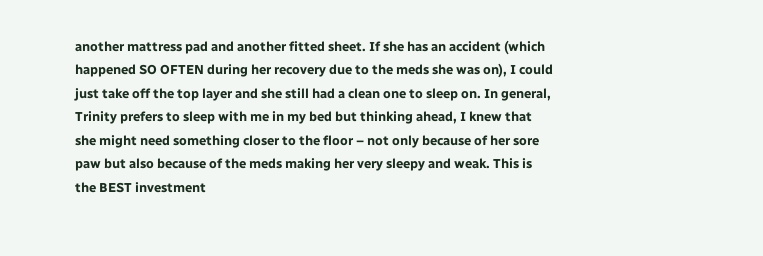another mattress pad and another fitted sheet. If she has an accident (which happened SO OFTEN during her recovery due to the meds she was on), I could just take off the top layer and she still had a clean one to sleep on. In general, Trinity prefers to sleep with me in my bed but thinking ahead, I knew that she might need something closer to the floor – not only because of her sore paw but also because of the meds making her very sleepy and weak. This is the BEST investment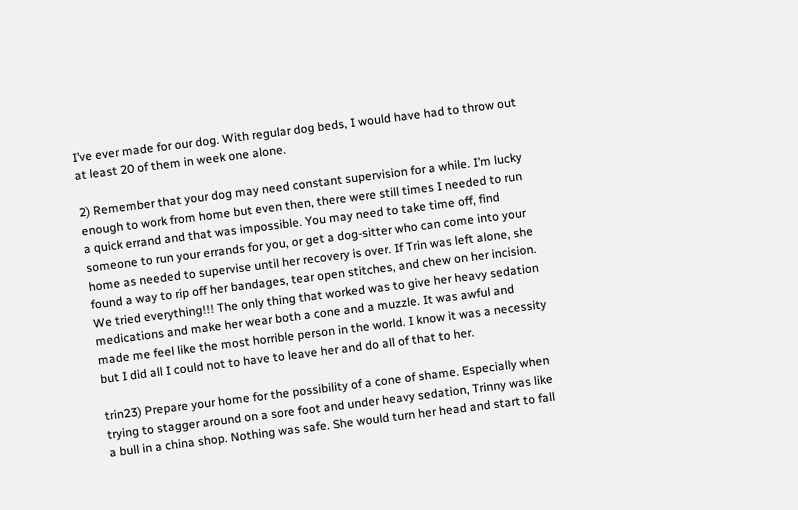I’ve ever made for our dog. With regular dog beds, I would have had to throw out at least 20 of them in week one alone.

2) Remember that your dog may need constant supervision for a while. I’m lucky enough to work from home but even then, there were still times I needed to run a quick errand and that was impossible. You may need to take time off, find someone to run your errands for you, or get a dog-sitter who can come into your home as needed to supervise until her recovery is over. If Trin was left alone, she found a way to rip off her bandages, tear open stitches, and chew on her incision. We tried everything!!! The only thing that worked was to give her heavy sedation medications and make her wear both a cone and a muzzle. It was awful and made me feel like the most horrible person in the world. I know it was a necessity but I did all I could not to have to leave her and do all of that to her.

trin23) Prepare your home for the possibility of a cone of shame. Especially when trying to stagger around on a sore foot and under heavy sedation, Trinny was like a bull in a china shop. Nothing was safe. She would turn her head and start to fall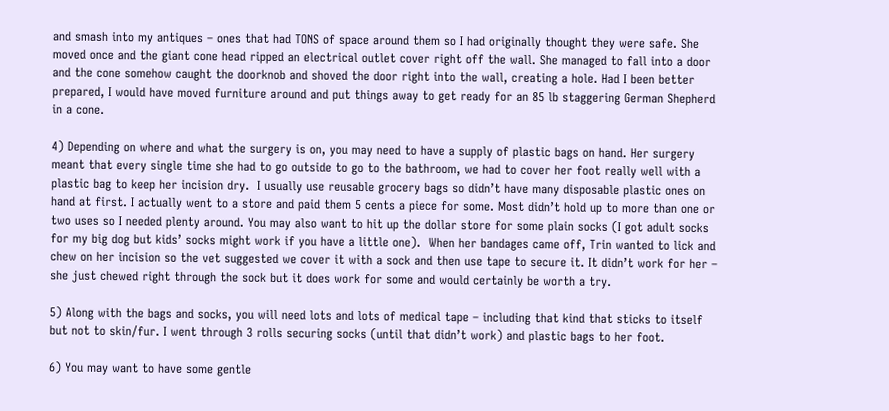and smash into my antiques – ones that had TONS of space around them so I had originally thought they were safe. She moved once and the giant cone head ripped an electrical outlet cover right off the wall. She managed to fall into a door and the cone somehow caught the doorknob and shoved the door right into the wall, creating a hole. Had I been better prepared, I would have moved furniture around and put things away to get ready for an 85 lb staggering German Shepherd in a cone.

4) Depending on where and what the surgery is on, you may need to have a supply of plastic bags on hand. Her surgery meant that every single time she had to go outside to go to the bathroom, we had to cover her foot really well with a plastic bag to keep her incision dry.  I usually use reusable grocery bags so didn’t have many disposable plastic ones on hand at first. I actually went to a store and paid them 5 cents a piece for some. Most didn’t hold up to more than one or two uses so I needed plenty around. You may also want to hit up the dollar store for some plain socks (I got adult socks for my big dog but kids’ socks might work if you have a little one).  When her bandages came off, Trin wanted to lick and chew on her incision so the vet suggested we cover it with a sock and then use tape to secure it. It didn’t work for her – she just chewed right through the sock but it does work for some and would certainly be worth a try.

5) Along with the bags and socks, you will need lots and lots of medical tape – including that kind that sticks to itself but not to skin/fur. I went through 3 rolls securing socks (until that didn’t work) and plastic bags to her foot.

6) You may want to have some gentle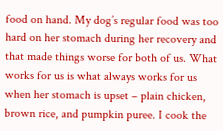food on hand. My dog’s regular food was too hard on her stomach during her recovery and that made things worse for both of us. What works for us is what always works for us when her stomach is upset – plain chicken, brown rice, and pumpkin puree. I cook the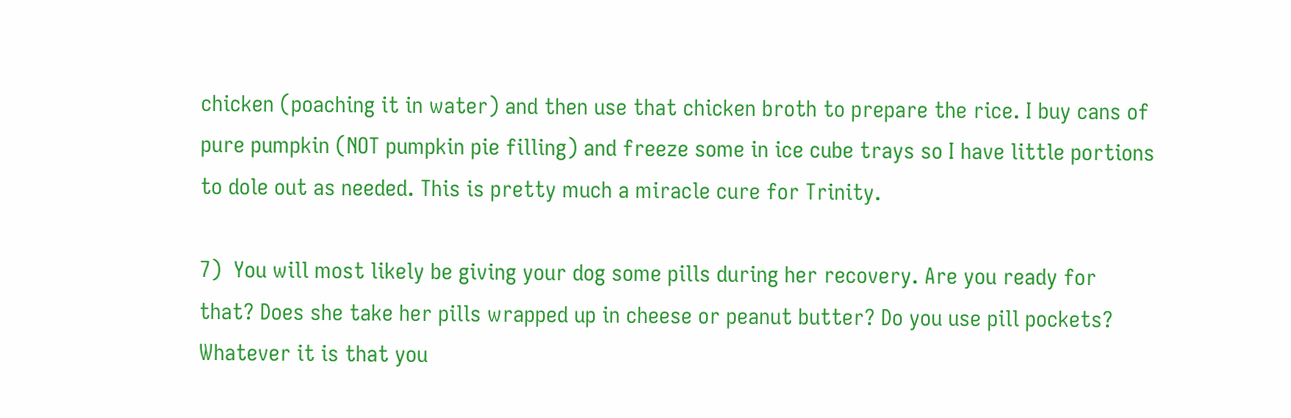chicken (poaching it in water) and then use that chicken broth to prepare the rice. I buy cans of pure pumpkin (NOT pumpkin pie filling) and freeze some in ice cube trays so I have little portions to dole out as needed. This is pretty much a miracle cure for Trinity.

7)  You will most likely be giving your dog some pills during her recovery. Are you ready for that? Does she take her pills wrapped up in cheese or peanut butter? Do you use pill pockets? Whatever it is that you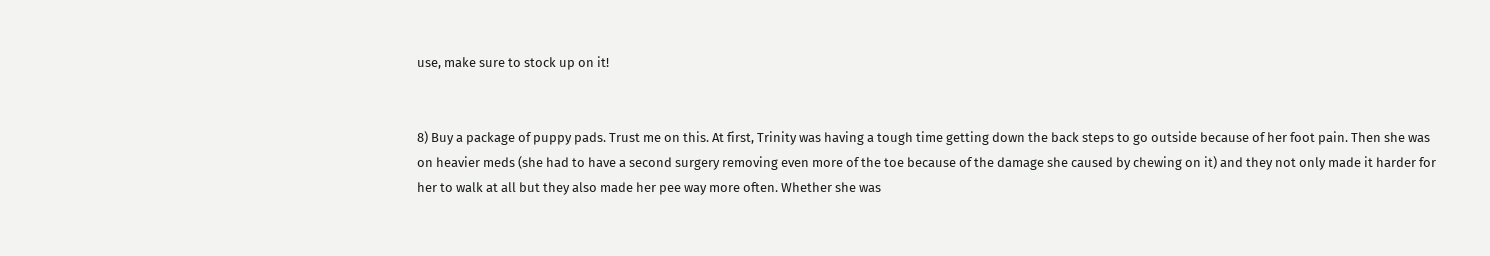use, make sure to stock up on it!


8) Buy a package of puppy pads. Trust me on this. At first, Trinity was having a tough time getting down the back steps to go outside because of her foot pain. Then she was on heavier meds (she had to have a second surgery removing even more of the toe because of the damage she caused by chewing on it) and they not only made it harder for her to walk at all but they also made her pee way more often. Whether she was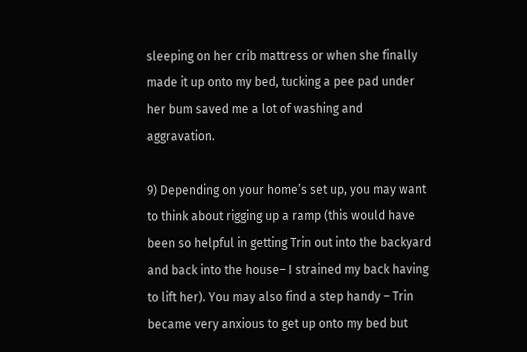sleeping on her crib mattress or when she finally made it up onto my bed, tucking a pee pad under her bum saved me a lot of washing and aggravation.

9) Depending on your home’s set up, you may want to think about rigging up a ramp (this would have been so helpful in getting Trin out into the backyard and back into the house– I strained my back having to lift her). You may also find a step handy – Trin became very anxious to get up onto my bed but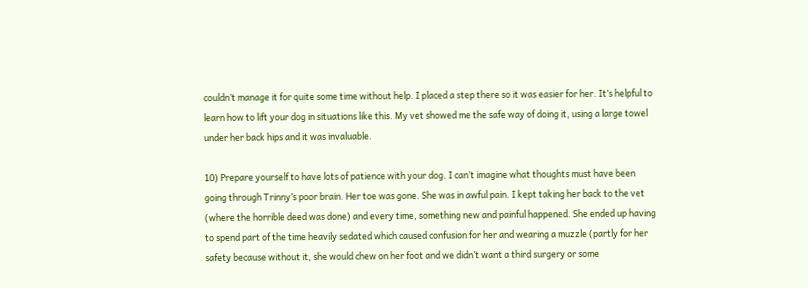couldn’t manage it for quite some time without help. I placed a step there so it was easier for her. It’s helpful to learn how to lift your dog in situations like this. My vet showed me the safe way of doing it, using a large towel under her back hips and it was invaluable.

10) Prepare yourself to have lots of patience with your dog. I can’t imagine what thoughts must have been going through Trinny’s poor brain. Her toe was gone. She was in awful pain. I kept taking her back to the vet (where the horrible deed was done) and every time, something new and painful happened. She ended up having to spend part of the time heavily sedated which caused confusion for her and wearing a muzzle (partly for her safety because without it, she would chew on her foot and we didn’t want a third surgery or some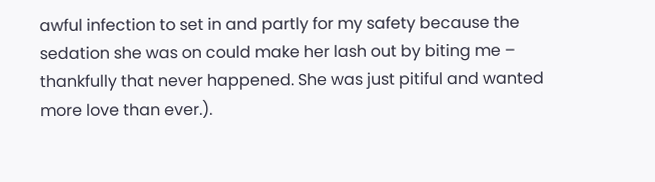awful infection to set in and partly for my safety because the sedation she was on could make her lash out by biting me – thankfully that never happened. She was just pitiful and wanted more love than ever.).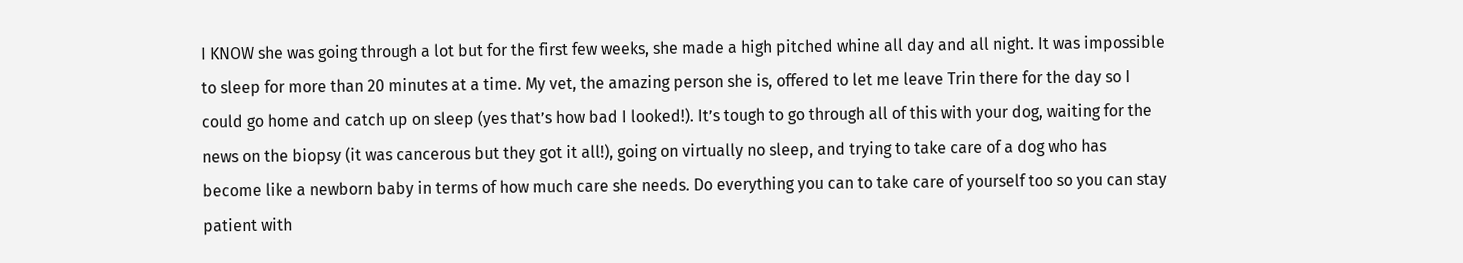I KNOW she was going through a lot but for the first few weeks, she made a high pitched whine all day and all night. It was impossible to sleep for more than 20 minutes at a time. My vet, the amazing person she is, offered to let me leave Trin there for the day so I could go home and catch up on sleep (yes that’s how bad I looked!). It’s tough to go through all of this with your dog, waiting for the news on the biopsy (it was cancerous but they got it all!), going on virtually no sleep, and trying to take care of a dog who has become like a newborn baby in terms of how much care she needs. Do everything you can to take care of yourself too so you can stay patient with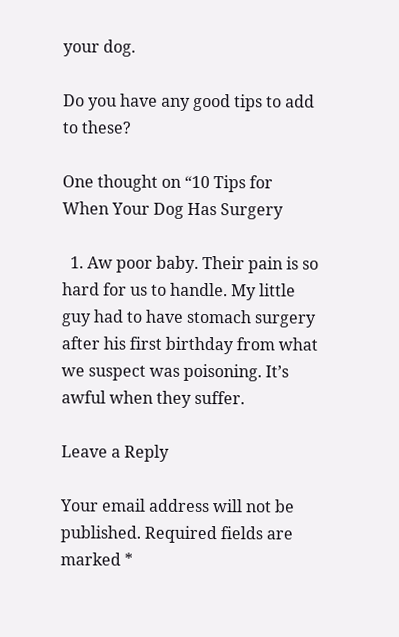your dog.

Do you have any good tips to add to these?

One thought on “10 Tips for When Your Dog Has Surgery

  1. Aw poor baby. Their pain is so hard for us to handle. My little guy had to have stomach surgery after his first birthday from what we suspect was poisoning. It’s awful when they suffer.

Leave a Reply

Your email address will not be published. Required fields are marked *